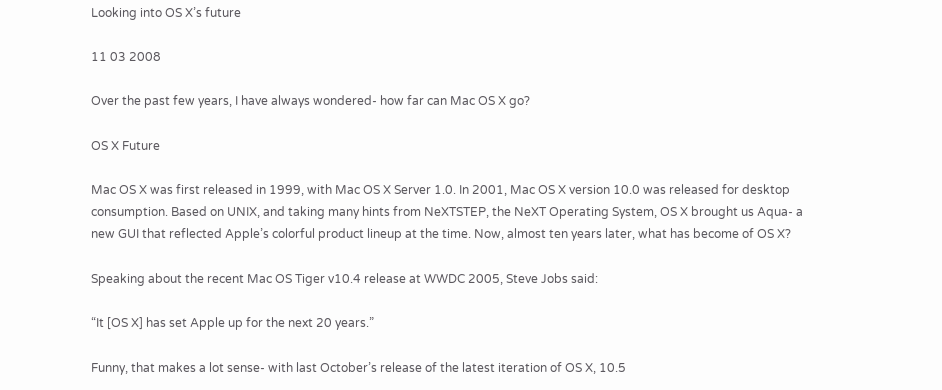Looking into OS X’s future

11 03 2008

Over the past few years, I have always wondered- how far can Mac OS X go?

OS X Future

Mac OS X was first released in 1999, with Mac OS X Server 1.0. In 2001, Mac OS X version 10.0 was released for desktop consumption. Based on UNIX, and taking many hints from NeXTSTEP, the NeXT Operating System, OS X brought us Aqua- a new GUI that reflected Apple’s colorful product lineup at the time. Now, almost ten years later, what has become of OS X?

Speaking about the recent Mac OS Tiger v10.4 release at WWDC 2005, Steve Jobs said:

“It [OS X] has set Apple up for the next 20 years.”

Funny, that makes a lot sense- with last October’s release of the latest iteration of OS X, 10.5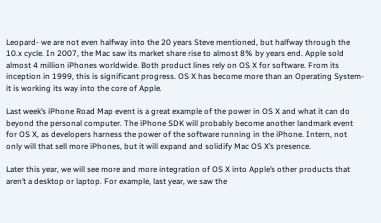Leopard- we are not even halfway into the 20 years Steve mentioned, but halfway through the 10.x cycle. In 2007, the Mac saw its market share rise to almost 8% by years end. Apple sold almost 4 million iPhones worldwide. Both product lines rely on OS X for software. From its inception in 1999, this is significant progress. OS X has become more than an Operating System- it is working its way into the core of Apple.

Last week’s iPhone Road Map event is a great example of the power in OS X and what it can do beyond the personal computer. The iPhone SDK will probably become another landmark event for OS X, as developers harness the power of the software running in the iPhone. Intern, not only will that sell more iPhones, but it will expand and solidify Mac OS X’s presence.

Later this year, we will see more and more integration of OS X into Apple’s other products that aren’t a desktop or laptop. For example, last year, we saw the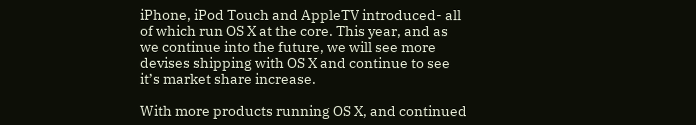iPhone, iPod Touch and AppleTV introduced- all of which run OS X at the core. This year, and as we continue into the future, we will see more devises shipping with OS X and continue to see it’s market share increase.

With more products running OS X, and continued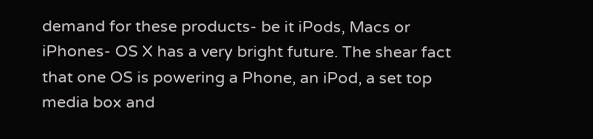demand for these products- be it iPods, Macs or iPhones- OS X has a very bright future. The shear fact that one OS is powering a Phone, an iPod, a set top media box and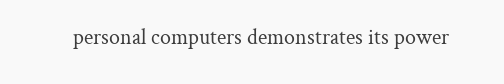personal computers demonstrates its power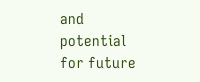and potential for future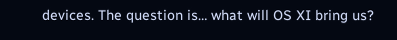devices. The question is… what will OS XI bring us?